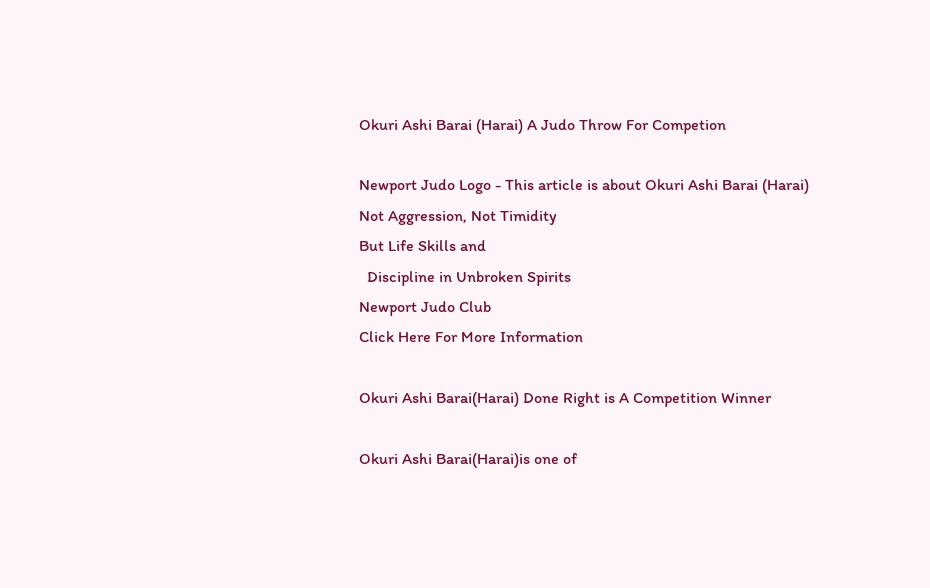Okuri Ashi Barai (Harai) A Judo Throw For Competion

Newport Judo Logo - This article is about Okuri Ashi Barai (Harai)
Not Aggression, Not Timidity
But Life Skills and
  Discipline in Unbroken Spirits
Newport Judo Club
Click Here For More Information

Okuri Ashi Barai(Harai) Done Right is A Competition Winner

Okuri Ashi Barai(Harai)is one of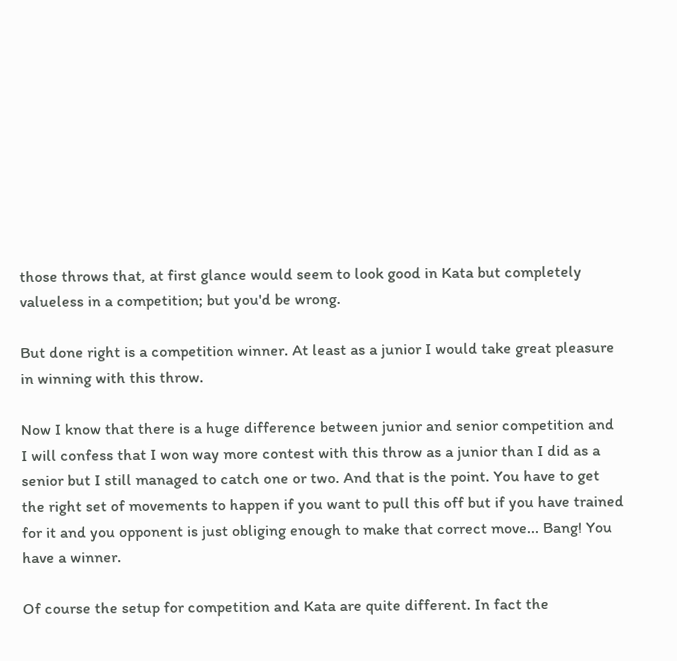those throws that, at first glance would seem to look good in Kata but completely valueless in a competition; but you'd be wrong.

But done right is a competition winner. At least as a junior I would take great pleasure in winning with this throw.

Now I know that there is a huge difference between junior and senior competition and I will confess that I won way more contest with this throw as a junior than I did as a senior but I still managed to catch one or two. And that is the point. You have to get the right set of movements to happen if you want to pull this off but if you have trained for it and you opponent is just obliging enough to make that correct move... Bang! You have a winner.

Of course the setup for competition and Kata are quite different. In fact the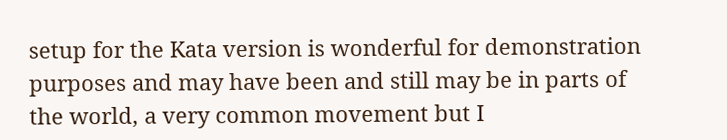setup for the Kata version is wonderful for demonstration purposes and may have been and still may be in parts of the world, a very common movement but I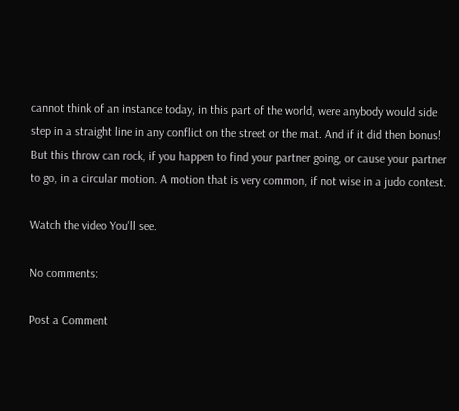cannot think of an instance today, in this part of the world, were anybody would side step in a straight line in any conflict on the street or the mat. And if it did then bonus! But this throw can rock, if you happen to find your partner going, or cause your partner to go, in a circular motion. A motion that is very common, if not wise in a judo contest.

Watch the video You'll see.

No comments:

Post a Comment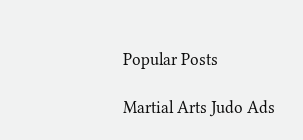Popular Posts

Martial Arts Judo Ads